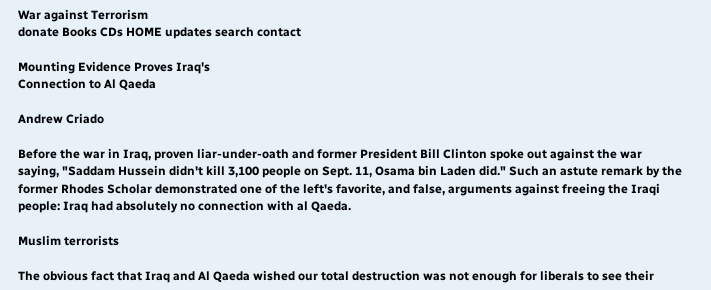War against Terrorism
donate Books CDs HOME updates search contact

Mounting Evidence Proves Iraq's
Connection to Al Qaeda

Andrew Criado

Before the war in Iraq, proven liar-under-oath and former President Bill Clinton spoke out against the war saying, "Saddam Hussein didn't kill 3,100 people on Sept. 11, Osama bin Laden did." Such an astute remark by the former Rhodes Scholar demonstrated one of the left's favorite, and false, arguments against freeing the Iraqi people: Iraq had absolutely no connection with al Qaeda.

Muslim terrorists

The obvious fact that Iraq and Al Qaeda wished our total destruction was not enough for liberals to see their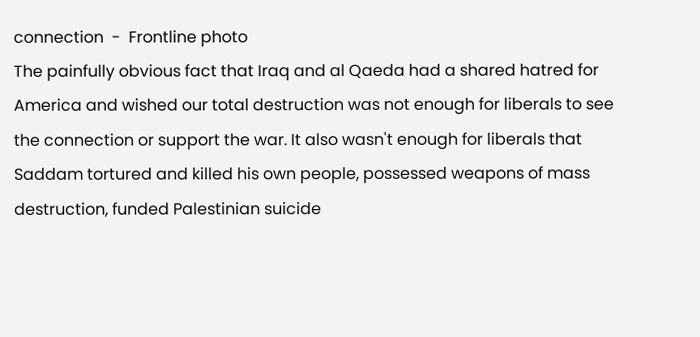connection  -  Frontline photo
The painfully obvious fact that Iraq and al Qaeda had a shared hatred for America and wished our total destruction was not enough for liberals to see the connection or support the war. It also wasn't enough for liberals that Saddam tortured and killed his own people, possessed weapons of mass destruction, funded Palestinian suicide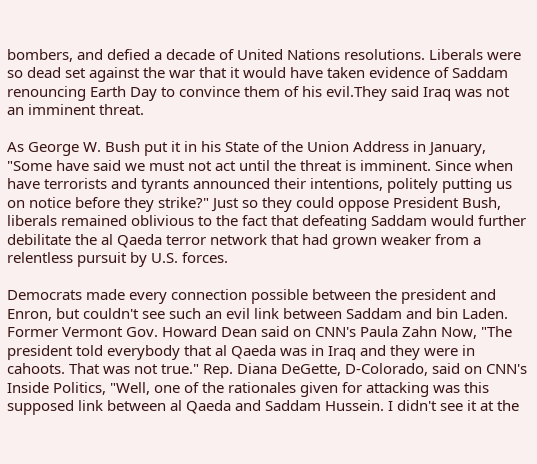bombers, and defied a decade of United Nations resolutions. Liberals were so dead set against the war that it would have taken evidence of Saddam renouncing Earth Day to convince them of his evil.They said Iraq was not an imminent threat.

As George W. Bush put it in his State of the Union Address in January, "Some have said we must not act until the threat is imminent. Since when have terrorists and tyrants announced their intentions, politely putting us on notice before they strike?" Just so they could oppose President Bush, liberals remained oblivious to the fact that defeating Saddam would further debilitate the al Qaeda terror network that had grown weaker from a relentless pursuit by U.S. forces.

Democrats made every connection possible between the president and Enron, but couldn't see such an evil link between Saddam and bin Laden. Former Vermont Gov. Howard Dean said on CNN's Paula Zahn Now, "The president told everybody that al Qaeda was in Iraq and they were in cahoots. That was not true." Rep. Diana DeGette, D-Colorado, said on CNN's Inside Politics, "Well, one of the rationales given for attacking was this supposed link between al Qaeda and Saddam Hussein. I didn't see it at the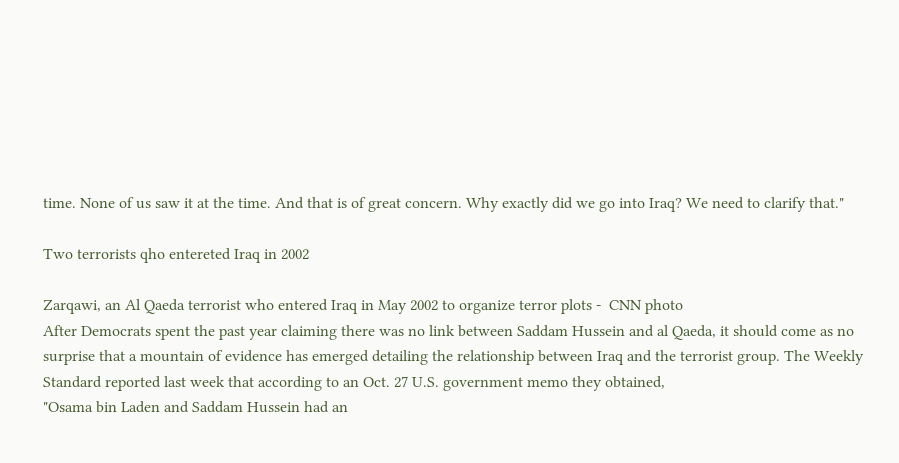time. None of us saw it at the time. And that is of great concern. Why exactly did we go into Iraq? We need to clarify that."

Two terrorists qho entereted Iraq in 2002

Zarqawi, an Al Qaeda terrorist who entered Iraq in May 2002 to organize terror plots -  CNN photo
After Democrats spent the past year claiming there was no link between Saddam Hussein and al Qaeda, it should come as no surprise that a mountain of evidence has emerged detailing the relationship between Iraq and the terrorist group. The Weekly Standard reported last week that according to an Oct. 27 U.S. government memo they obtained,
"Osama bin Laden and Saddam Hussein had an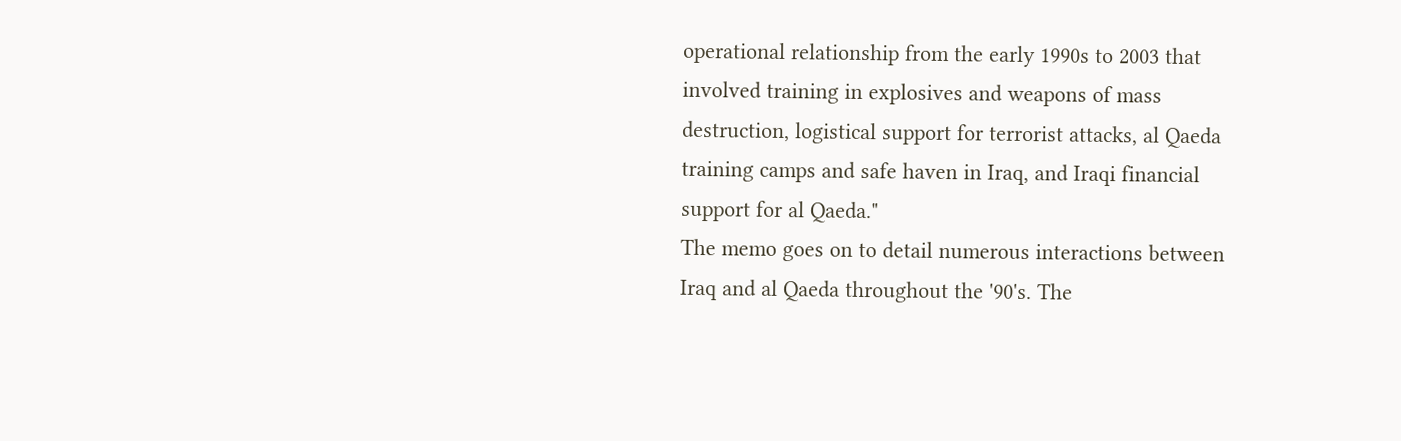operational relationship from the early 1990s to 2003 that involved training in explosives and weapons of mass destruction, logistical support for terrorist attacks, al Qaeda training camps and safe haven in Iraq, and Iraqi financial support for al Qaeda."
The memo goes on to detail numerous interactions between Iraq and al Qaeda throughout the '90's. The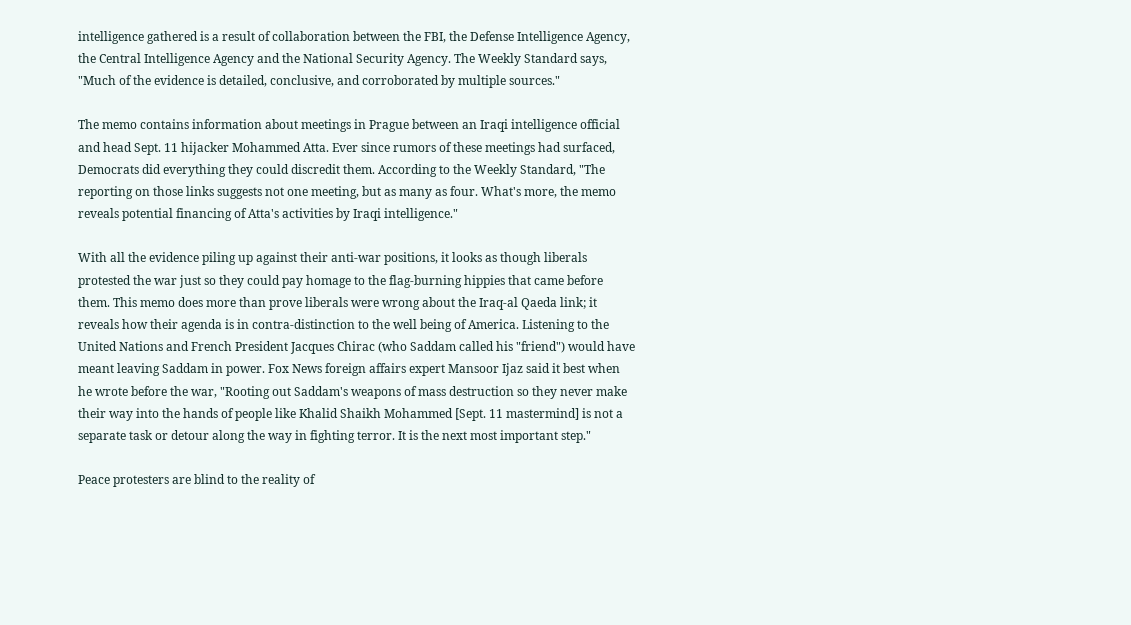intelligence gathered is a result of collaboration between the FBI, the Defense Intelligence Agency, the Central Intelligence Agency and the National Security Agency. The Weekly Standard says, "Much of the evidence is detailed, conclusive, and corroborated by multiple sources."

The memo contains information about meetings in Prague between an Iraqi intelligence official and head Sept. 11 hijacker Mohammed Atta. Ever since rumors of these meetings had surfaced, Democrats did everything they could discredit them. According to the Weekly Standard, "The reporting on those links suggests not one meeting, but as many as four. What's more, the memo reveals potential financing of Atta's activities by Iraqi intelligence."

With all the evidence piling up against their anti-war positions, it looks as though liberals protested the war just so they could pay homage to the flag-burning hippies that came before them. This memo does more than prove liberals were wrong about the Iraq-al Qaeda link; it reveals how their agenda is in contra-distinction to the well being of America. Listening to the United Nations and French President Jacques Chirac (who Saddam called his "friend") would have meant leaving Saddam in power. Fox News foreign affairs expert Mansoor Ijaz said it best when he wrote before the war, "Rooting out Saddam's weapons of mass destruction so they never make their way into the hands of people like Khalid Shaikh Mohammed [Sept. 11 mastermind] is not a separate task or detour along the way in fighting terror. It is the next most important step."

Peace protesters are blind to the reality of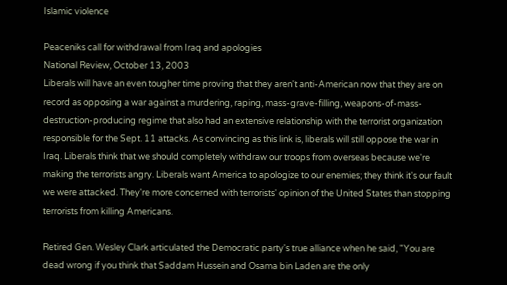Islamic violence

Peaceniks call for withdrawal from Iraq and apologies
National Review, October 13, 2003
Liberals will have an even tougher time proving that they aren't anti-American now that they are on record as opposing a war against a murdering, raping, mass-grave-filling, weapons-of-mass-destruction-producing regime that also had an extensive relationship with the terrorist organization responsible for the Sept. 11 attacks. As convincing as this link is, liberals will still oppose the war in Iraq. Liberals think that we should completely withdraw our troops from overseas because we're making the terrorists angry. Liberals want America to apologize to our enemies; they think it's our fault we were attacked. They're more concerned with terrorists' opinion of the United States than stopping terrorists from killing Americans.

Retired Gen. Wesley Clark articulated the Democratic party's true alliance when he said, "You are dead wrong if you think that Saddam Hussein and Osama bin Laden are the only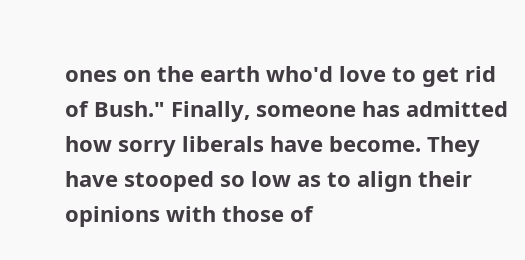ones on the earth who'd love to get rid of Bush." Finally, someone has admitted how sorry liberals have become. They have stooped so low as to align their opinions with those of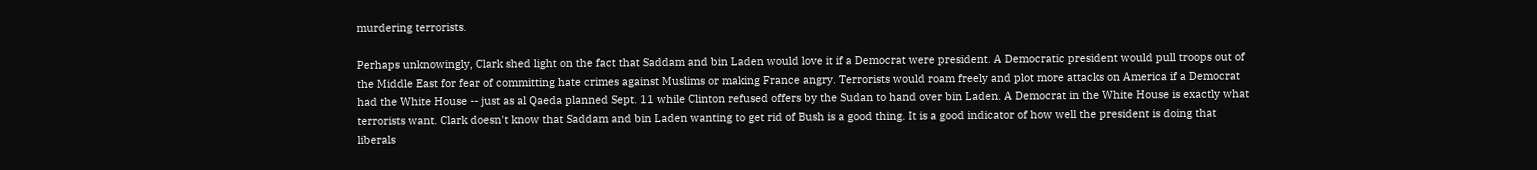murdering terrorists.

Perhaps unknowingly, Clark shed light on the fact that Saddam and bin Laden would love it if a Democrat were president. A Democratic president would pull troops out of the Middle East for fear of committing hate crimes against Muslims or making France angry. Terrorists would roam freely and plot more attacks on America if a Democrat had the White House -- just as al Qaeda planned Sept. 11 while Clinton refused offers by the Sudan to hand over bin Laden. A Democrat in the White House is exactly what terrorists want. Clark doesn't know that Saddam and bin Laden wanting to get rid of Bush is a good thing. It is a good indicator of how well the president is doing that liberals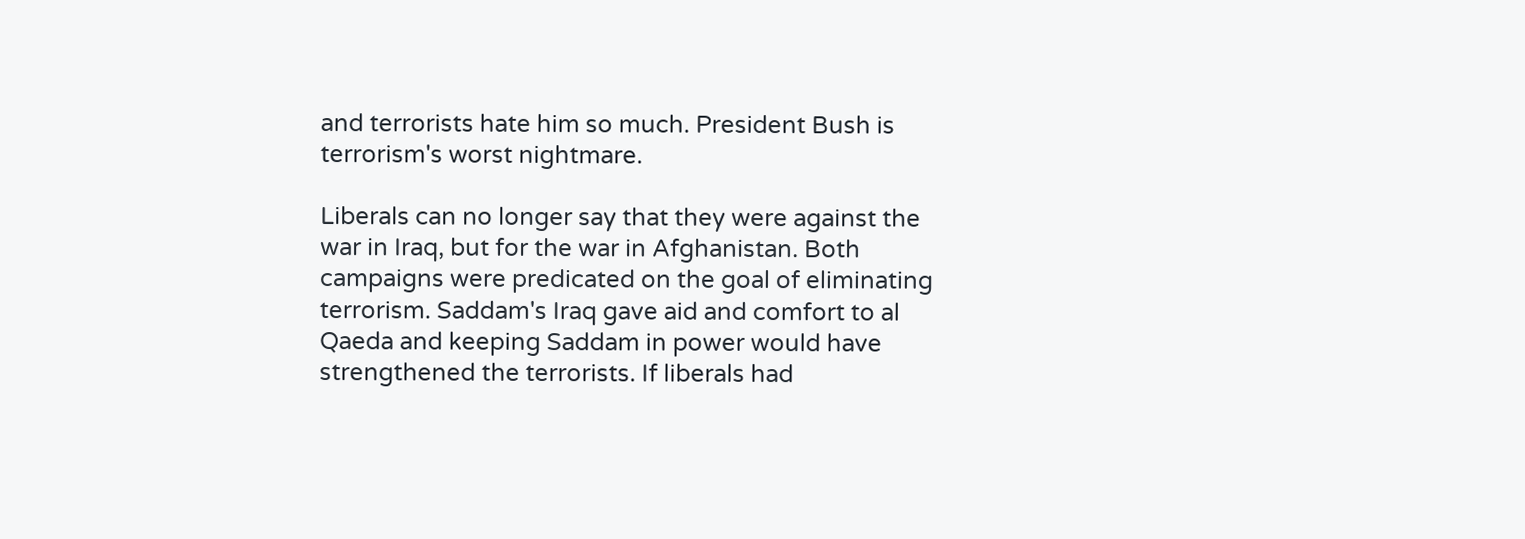and terrorists hate him so much. President Bush is terrorism's worst nightmare.

Liberals can no longer say that they were against the war in Iraq, but for the war in Afghanistan. Both campaigns were predicated on the goal of eliminating terrorism. Saddam's Iraq gave aid and comfort to al Qaeda and keeping Saddam in power would have strengthened the terrorists. If liberals had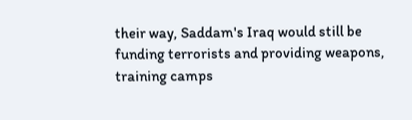their way, Saddam's Iraq would still be funding terrorists and providing weapons, training camps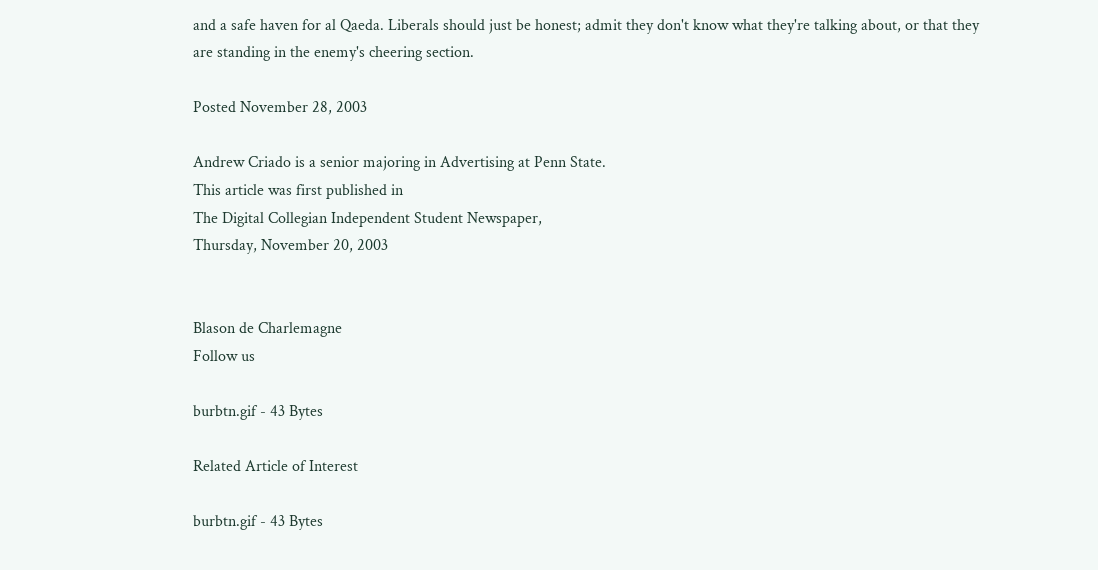and a safe haven for al Qaeda. Liberals should just be honest; admit they don't know what they're talking about, or that they are standing in the enemy's cheering section.

Posted November 28, 2003

Andrew Criado is a senior majoring in Advertising at Penn State.
This article was first published in
The Digital Collegian Independent Student Newspaper,
Thursday, November 20, 2003


Blason de Charlemagne
Follow us

burbtn.gif - 43 Bytes

Related Article of Interest

burbtn.gif - 43 Bytes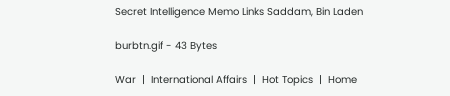Secret Intelligence Memo Links Saddam, Bin Laden

burbtn.gif - 43 Bytes

War  |  International Affairs  |  Hot Topics  |  Home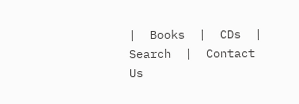|  Books  |  CDs  |  Search  |  Contact Us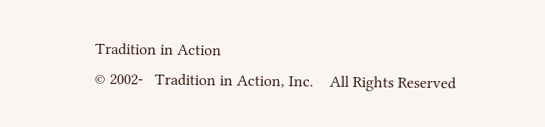Tradition in Action
© 2002-   Tradition in Action, Inc.    All Rights Reserved